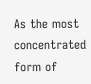As the most concentrated form of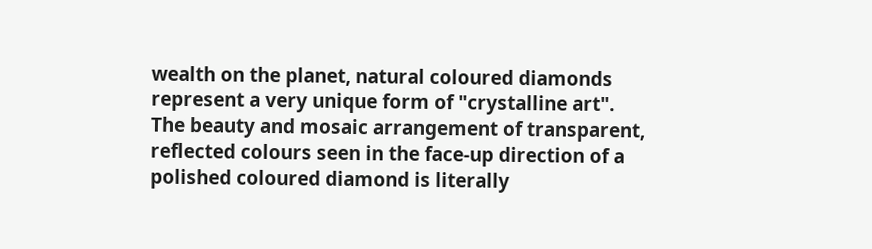wealth on the planet, natural coloured diamonds represent a very unique form of "crystalline art".  The beauty and mosaic arrangement of transparent, reflected colours seen in the face-up direction of a polished coloured diamond is literally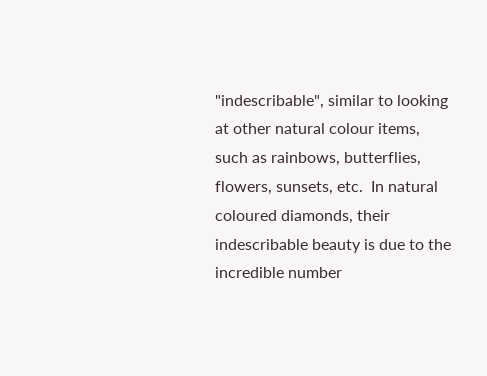"indescribable", similar to looking at other natural colour items, such as rainbows, butterflies, flowers, sunsets, etc.  In natural coloured diamonds, their indescribable beauty is due to the incredible number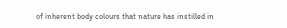of inherent body colours that nature has instilled in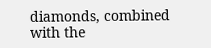diamonds, combined with the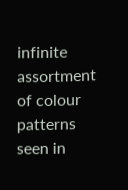infinite assortment of colour patterns seen in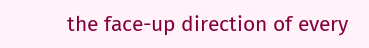the face-up direction of every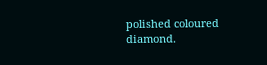polished coloured diamond.